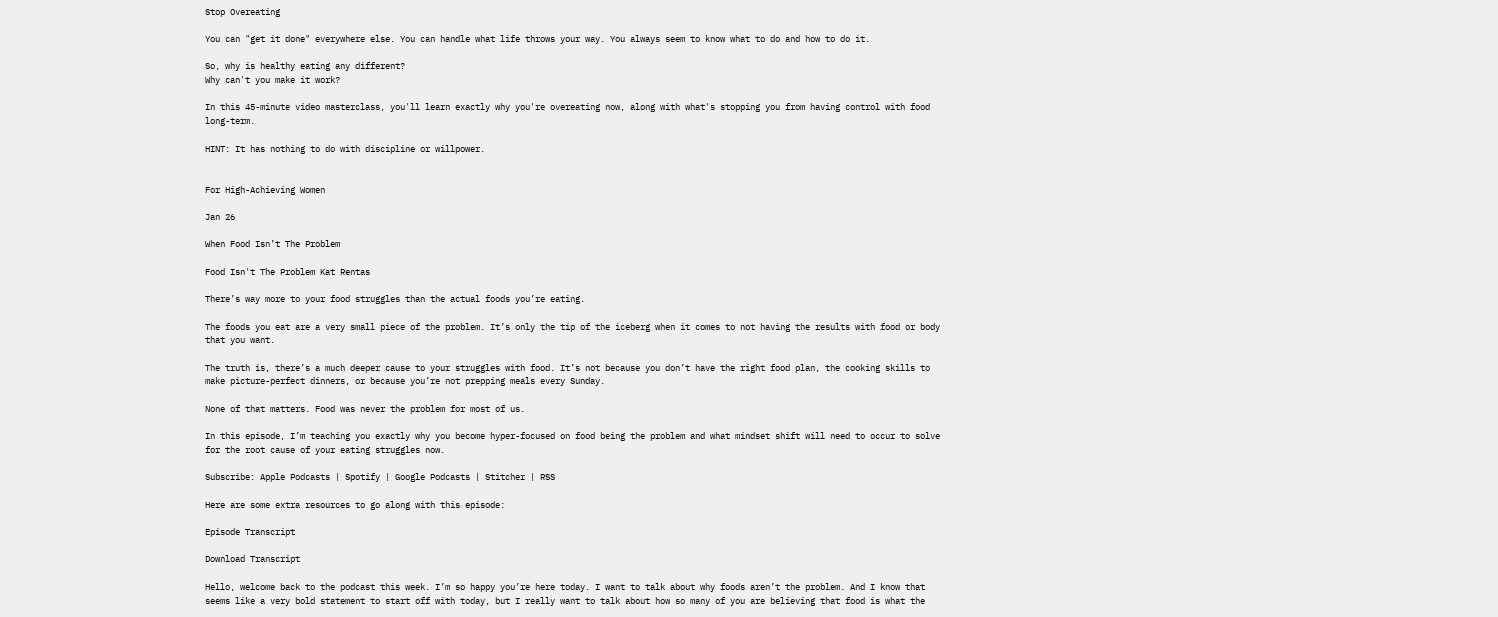Stop Overeating

You can "get it done" everywhere else. You can handle what life throws your way. You always seem to know what to do and how to do it.

So, why is healthy eating any different?
Why can't you make it work?

In this 45-minute video masterclass, you'll learn exactly why you're overeating now, along with what's stopping you from having control with food long-term.

HINT: It has nothing to do with discipline or willpower.


For High-Achieving Women

Jan 26

When Food Isn’t The Problem

Food Isn't The Problem Kat Rentas

There’s way more to your food struggles than the actual foods you’re eating.

The foods you eat are a very small piece of the problem. It’s only the tip of the iceberg when it comes to not having the results with food or body that you want.

The truth is, there’s a much deeper cause to your struggles with food. It’s not because you don’t have the right food plan, the cooking skills to make picture-perfect dinners, or because you’re not prepping meals every Sunday.

None of that matters. Food was never the problem for most of us.

In this episode, I’m teaching you exactly why you become hyper-focused on food being the problem and what mindset shift will need to occur to solve for the root cause of your eating struggles now.

Subscribe: Apple Podcasts | Spotify | Google Podcasts | Stitcher | RSS

Here are some extra resources to go along with this episode:

Episode Transcript

Download Transcript

Hello, welcome back to the podcast this week. I’m so happy you’re here today. I want to talk about why foods aren’t the problem. And I know that seems like a very bold statement to start off with today, but I really want to talk about how so many of you are believing that food is what the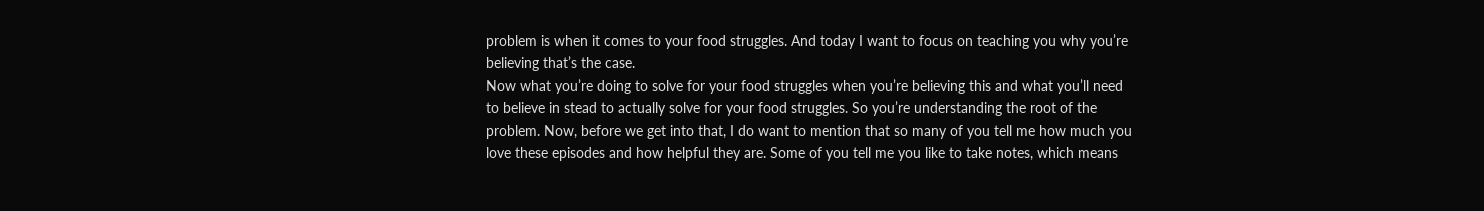problem is when it comes to your food struggles. And today I want to focus on teaching you why you’re believing that’s the case.
Now what you’re doing to solve for your food struggles when you’re believing this and what you’ll need to believe in stead to actually solve for your food struggles. So you’re understanding the root of the problem. Now, before we get into that, I do want to mention that so many of you tell me how much you love these episodes and how helpful they are. Some of you tell me you like to take notes, which means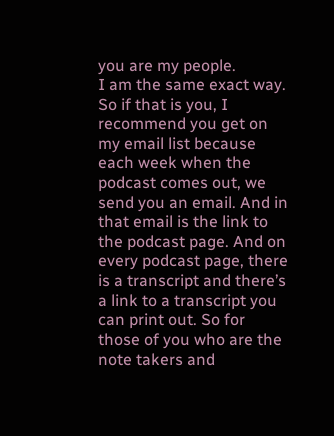you are my people.
I am the same exact way. So if that is you, I recommend you get on my email list because each week when the podcast comes out, we send you an email. And in that email is the link to the podcast page. And on every podcast page, there is a transcript and there’s a link to a transcript you can print out. So for those of you who are the note takers and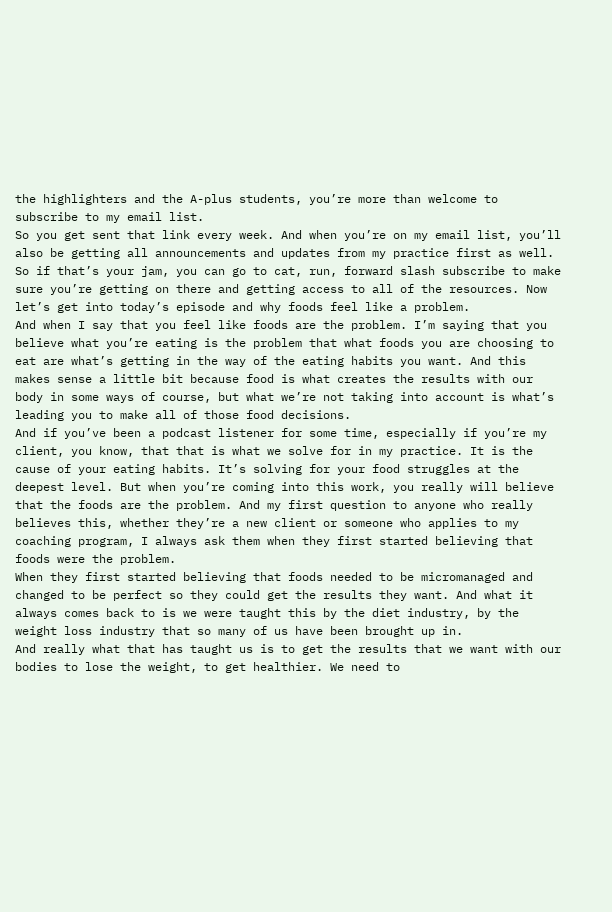the highlighters and the A-plus students, you’re more than welcome to subscribe to my email list.
So you get sent that link every week. And when you’re on my email list, you’ll also be getting all announcements and updates from my practice first as well. So if that’s your jam, you can go to cat, run, forward slash subscribe to make sure you’re getting on there and getting access to all of the resources. Now let’s get into today’s episode and why foods feel like a problem.
And when I say that you feel like foods are the problem. I’m saying that you believe what you’re eating is the problem that what foods you are choosing to eat are what’s getting in the way of the eating habits you want. And this makes sense a little bit because food is what creates the results with our body in some ways of course, but what we’re not taking into account is what’s leading you to make all of those food decisions.
And if you’ve been a podcast listener for some time, especially if you’re my client, you know, that that is what we solve for in my practice. It is the cause of your eating habits. It’s solving for your food struggles at the deepest level. But when you’re coming into this work, you really will believe that the foods are the problem. And my first question to anyone who really believes this, whether they’re a new client or someone who applies to my coaching program, I always ask them when they first started believing that foods were the problem.
When they first started believing that foods needed to be micromanaged and changed to be perfect so they could get the results they want. And what it always comes back to is we were taught this by the diet industry, by the weight loss industry that so many of us have been brought up in.
And really what that has taught us is to get the results that we want with our bodies to lose the weight, to get healthier. We need to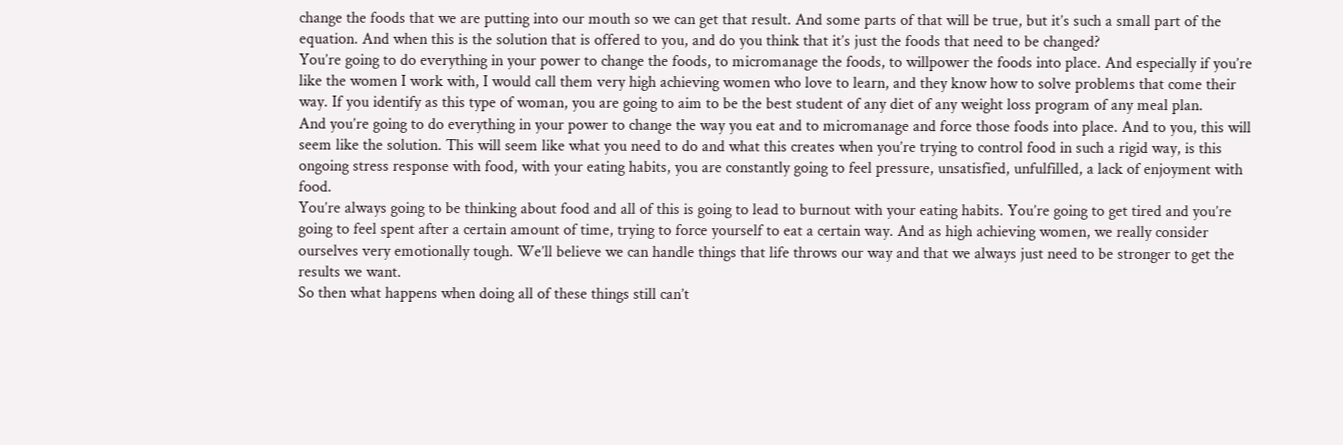change the foods that we are putting into our mouth so we can get that result. And some parts of that will be true, but it’s such a small part of the equation. And when this is the solution that is offered to you, and do you think that it’s just the foods that need to be changed?
You’re going to do everything in your power to change the foods, to micromanage the foods, to willpower the foods into place. And especially if you’re like the women I work with, I would call them very high achieving women who love to learn, and they know how to solve problems that come their way. If you identify as this type of woman, you are going to aim to be the best student of any diet of any weight loss program of any meal plan.
And you’re going to do everything in your power to change the way you eat and to micromanage and force those foods into place. And to you, this will seem like the solution. This will seem like what you need to do and what this creates when you’re trying to control food in such a rigid way, is this ongoing stress response with food, with your eating habits, you are constantly going to feel pressure, unsatisfied, unfulfilled, a lack of enjoyment with food.
You’re always going to be thinking about food and all of this is going to lead to burnout with your eating habits. You’re going to get tired and you’re going to feel spent after a certain amount of time, trying to force yourself to eat a certain way. And as high achieving women, we really consider ourselves very emotionally tough. We’ll believe we can handle things that life throws our way and that we always just need to be stronger to get the results we want.
So then what happens when doing all of these things still can’t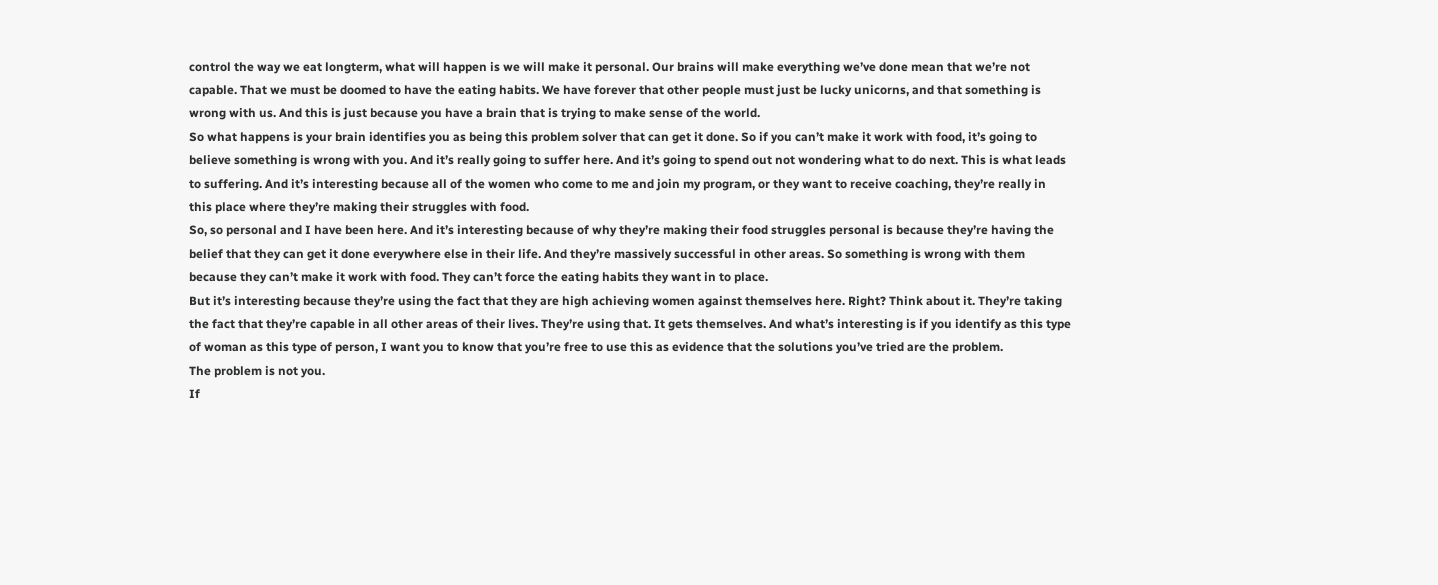control the way we eat longterm, what will happen is we will make it personal. Our brains will make everything we’ve done mean that we’re not capable. That we must be doomed to have the eating habits. We have forever that other people must just be lucky unicorns, and that something is wrong with us. And this is just because you have a brain that is trying to make sense of the world.
So what happens is your brain identifies you as being this problem solver that can get it done. So if you can’t make it work with food, it’s going to believe something is wrong with you. And it’s really going to suffer here. And it’s going to spend out not wondering what to do next. This is what leads to suffering. And it’s interesting because all of the women who come to me and join my program, or they want to receive coaching, they’re really in this place where they’re making their struggles with food.
So, so personal and I have been here. And it’s interesting because of why they’re making their food struggles personal is because they’re having the belief that they can get it done everywhere else in their life. And they’re massively successful in other areas. So something is wrong with them because they can’t make it work with food. They can’t force the eating habits they want in to place.
But it’s interesting because they’re using the fact that they are high achieving women against themselves here. Right? Think about it. They’re taking the fact that they’re capable in all other areas of their lives. They’re using that. It gets themselves. And what’s interesting is if you identify as this type of woman as this type of person, I want you to know that you’re free to use this as evidence that the solutions you’ve tried are the problem.
The problem is not you.
If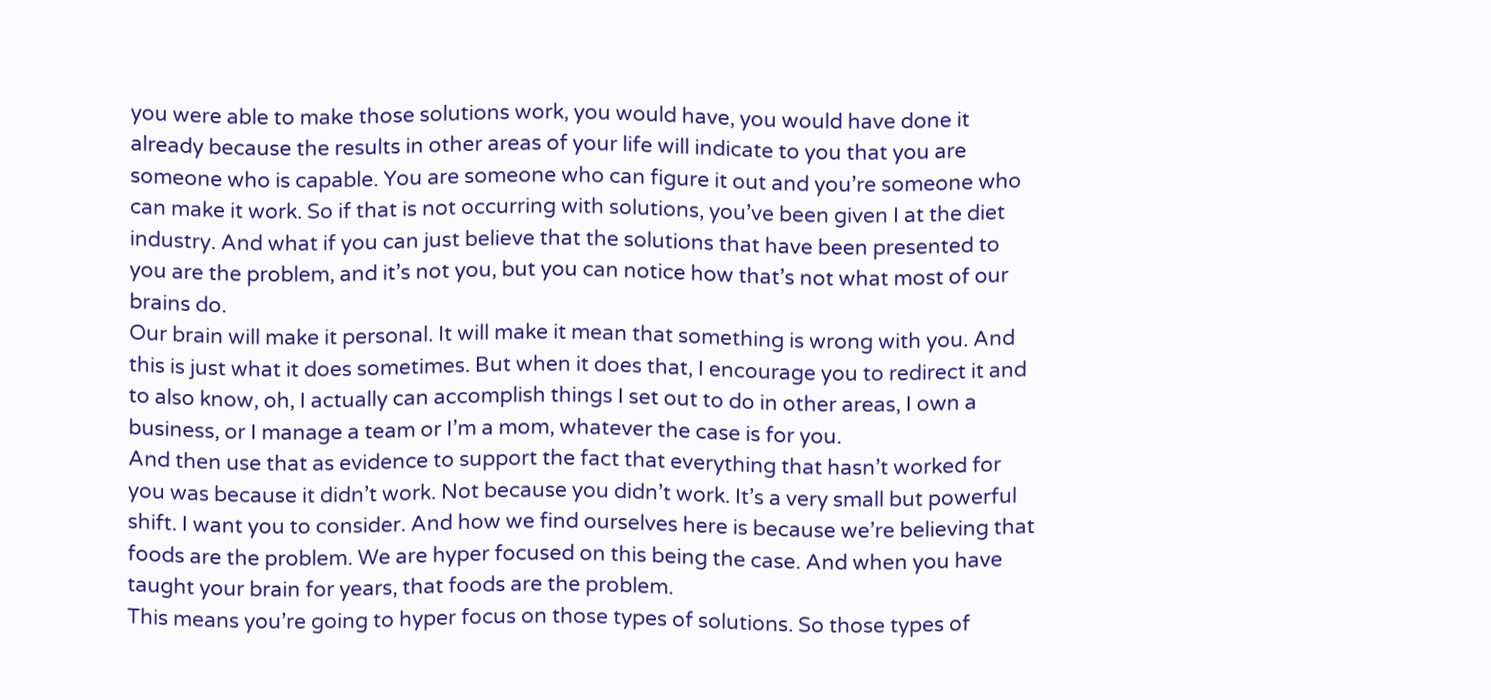you were able to make those solutions work, you would have, you would have done it already because the results in other areas of your life will indicate to you that you are someone who is capable. You are someone who can figure it out and you’re someone who can make it work. So if that is not occurring with solutions, you’ve been given I at the diet industry. And what if you can just believe that the solutions that have been presented to you are the problem, and it’s not you, but you can notice how that’s not what most of our brains do.
Our brain will make it personal. It will make it mean that something is wrong with you. And this is just what it does sometimes. But when it does that, I encourage you to redirect it and to also know, oh, I actually can accomplish things I set out to do in other areas, I own a business, or I manage a team or I’m a mom, whatever the case is for you.
And then use that as evidence to support the fact that everything that hasn’t worked for you was because it didn’t work. Not because you didn’t work. It’s a very small but powerful shift. I want you to consider. And how we find ourselves here is because we’re believing that foods are the problem. We are hyper focused on this being the case. And when you have taught your brain for years, that foods are the problem.
This means you’re going to hyper focus on those types of solutions. So those types of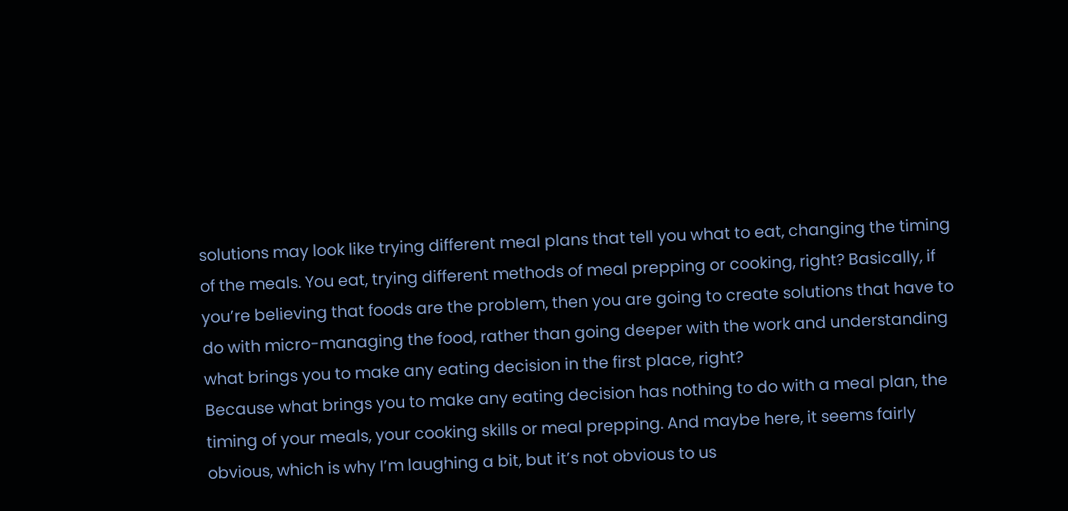solutions may look like trying different meal plans that tell you what to eat, changing the timing of the meals. You eat, trying different methods of meal prepping or cooking, right? Basically, if you’re believing that foods are the problem, then you are going to create solutions that have to do with micro-managing the food, rather than going deeper with the work and understanding what brings you to make any eating decision in the first place, right?
Because what brings you to make any eating decision has nothing to do with a meal plan, the timing of your meals, your cooking skills or meal prepping. And maybe here, it seems fairly obvious, which is why I’m laughing a bit, but it’s not obvious to us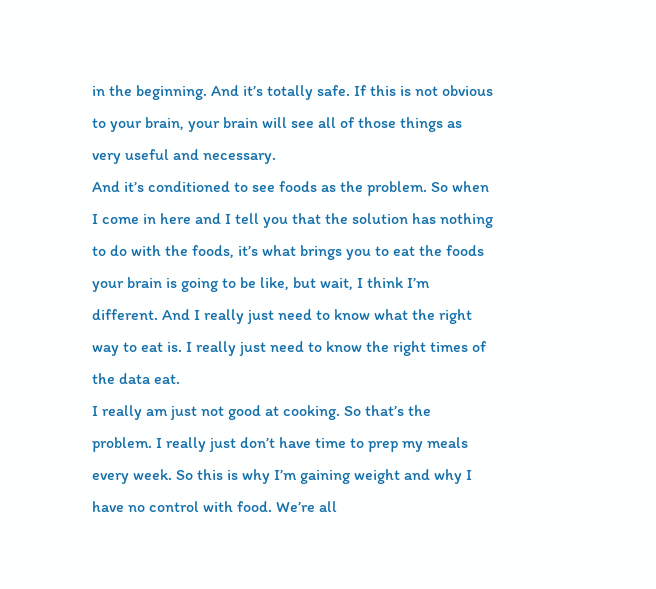in the beginning. And it’s totally safe. If this is not obvious to your brain, your brain will see all of those things as very useful and necessary.
And it’s conditioned to see foods as the problem. So when I come in here and I tell you that the solution has nothing to do with the foods, it’s what brings you to eat the foods your brain is going to be like, but wait, I think I’m different. And I really just need to know what the right way to eat is. I really just need to know the right times of the data eat.
I really am just not good at cooking. So that’s the problem. I really just don’t have time to prep my meals every week. So this is why I’m gaining weight and why I have no control with food. We’re all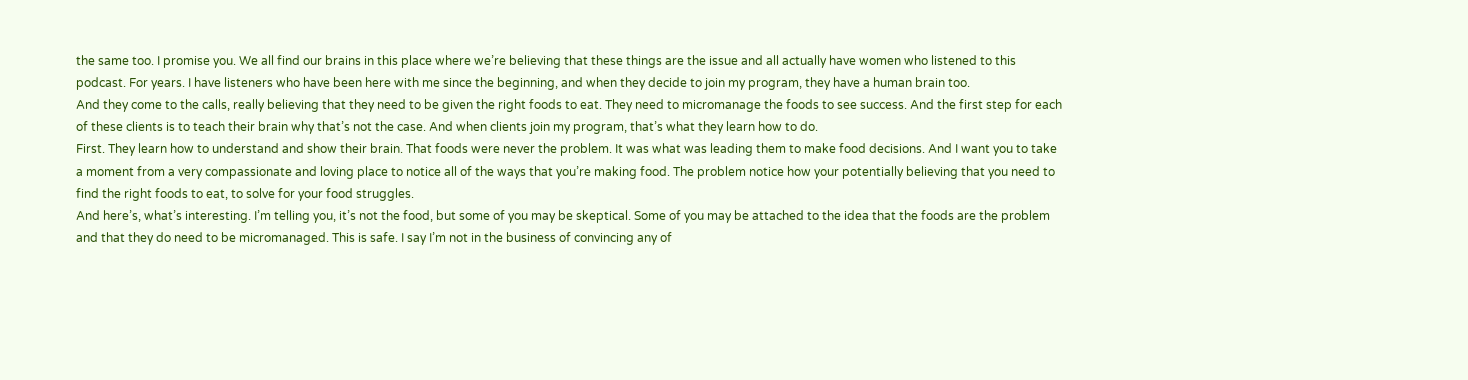the same too. I promise you. We all find our brains in this place where we’re believing that these things are the issue and all actually have women who listened to this podcast. For years. I have listeners who have been here with me since the beginning, and when they decide to join my program, they have a human brain too.
And they come to the calls, really believing that they need to be given the right foods to eat. They need to micromanage the foods to see success. And the first step for each of these clients is to teach their brain why that’s not the case. And when clients join my program, that’s what they learn how to do.
First. They learn how to understand and show their brain. That foods were never the problem. It was what was leading them to make food decisions. And I want you to take a moment from a very compassionate and loving place to notice all of the ways that you’re making food. The problem notice how your potentially believing that you need to find the right foods to eat, to solve for your food struggles.
And here’s, what’s interesting. I’m telling you, it’s not the food, but some of you may be skeptical. Some of you may be attached to the idea that the foods are the problem and that they do need to be micromanaged. This is safe. I say I’m not in the business of convincing any of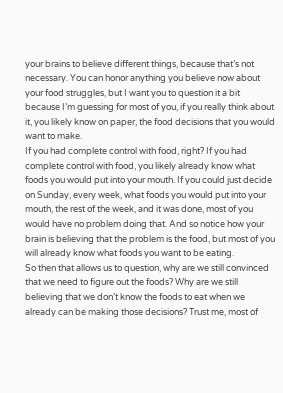your brains to believe different things, because that’s not necessary. You can honor anything you believe now about your food struggles, but I want you to question it a bit because I’m guessing for most of you, if you really think about it, you likely know on paper, the food decisions that you would want to make.
If you had complete control with food, right? If you had complete control with food, you likely already know what foods you would put into your mouth. If you could just decide on Sunday, every week, what foods you would put into your mouth, the rest of the week, and it was done, most of you would have no problem doing that. And so notice how your brain is believing that the problem is the food, but most of you will already know what foods you want to be eating.
So then that allows us to question, why are we still convinced that we need to figure out the foods? Why are we still believing that we don’t know the foods to eat when we already can be making those decisions? Trust me, most of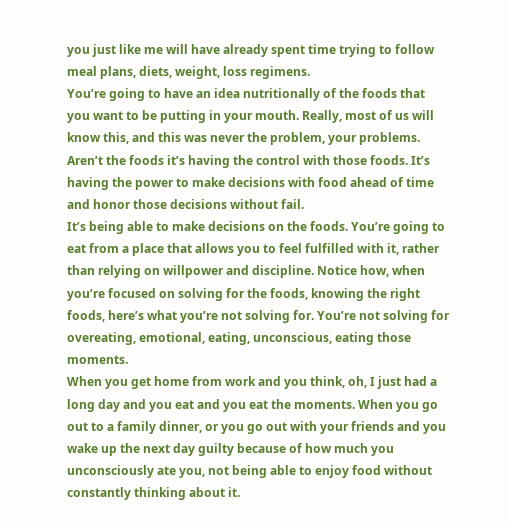you just like me will have already spent time trying to follow meal plans, diets, weight, loss regimens.
You’re going to have an idea nutritionally of the foods that you want to be putting in your mouth. Really, most of us will know this, and this was never the problem, your problems. Aren’t the foods it’s having the control with those foods. It’s having the power to make decisions with food ahead of time and honor those decisions without fail.
It’s being able to make decisions on the foods. You’re going to eat from a place that allows you to feel fulfilled with it, rather than relying on willpower and discipline. Notice how, when you’re focused on solving for the foods, knowing the right foods, here’s what you’re not solving for. You’re not solving for overeating, emotional, eating, unconscious, eating those moments.
When you get home from work and you think, oh, I just had a long day and you eat and you eat the moments. When you go out to a family dinner, or you go out with your friends and you wake up the next day guilty because of how much you unconsciously ate you, not being able to enjoy food without constantly thinking about it.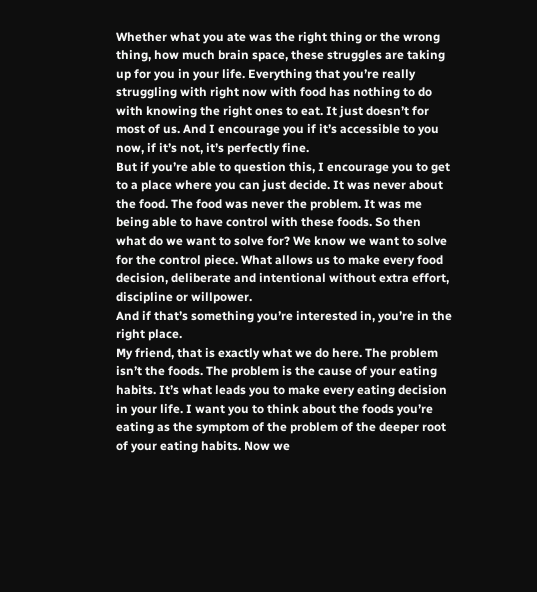Whether what you ate was the right thing or the wrong thing, how much brain space, these struggles are taking up for you in your life. Everything that you’re really struggling with right now with food has nothing to do with knowing the right ones to eat. It just doesn’t for most of us. And I encourage you if it’s accessible to you now, if it’s not, it’s perfectly fine.
But if you’re able to question this, I encourage you to get to a place where you can just decide. It was never about the food. The food was never the problem. It was me being able to have control with these foods. So then what do we want to solve for? We know we want to solve for the control piece. What allows us to make every food decision, deliberate and intentional without extra effort, discipline or willpower.
And if that’s something you’re interested in, you’re in the right place.
My friend, that is exactly what we do here. The problem isn’t the foods. The problem is the cause of your eating habits. It’s what leads you to make every eating decision in your life. I want you to think about the foods you’re eating as the symptom of the problem of the deeper root of your eating habits. Now we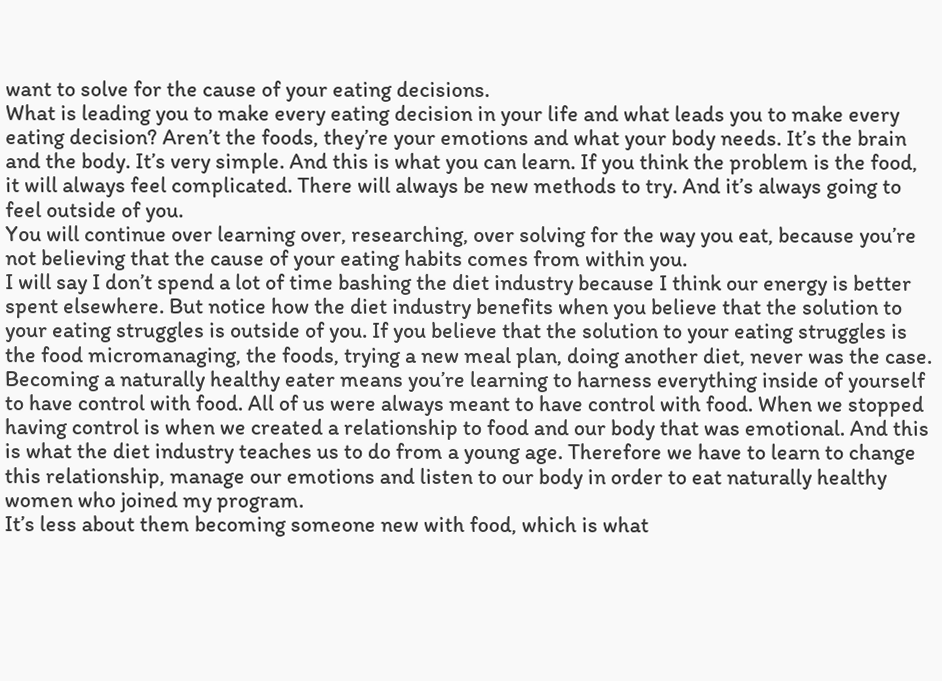want to solve for the cause of your eating decisions.
What is leading you to make every eating decision in your life and what leads you to make every eating decision? Aren’t the foods, they’re your emotions and what your body needs. It’s the brain and the body. It’s very simple. And this is what you can learn. If you think the problem is the food, it will always feel complicated. There will always be new methods to try. And it’s always going to feel outside of you.
You will continue over learning over, researching, over solving for the way you eat, because you’re not believing that the cause of your eating habits comes from within you.
I will say I don’t spend a lot of time bashing the diet industry because I think our energy is better spent elsewhere. But notice how the diet industry benefits when you believe that the solution to your eating struggles is outside of you. If you believe that the solution to your eating struggles is the food micromanaging, the foods, trying a new meal plan, doing another diet, never was the case.
Becoming a naturally healthy eater means you’re learning to harness everything inside of yourself to have control with food. All of us were always meant to have control with food. When we stopped having control is when we created a relationship to food and our body that was emotional. And this is what the diet industry teaches us to do from a young age. Therefore we have to learn to change this relationship, manage our emotions and listen to our body in order to eat naturally healthy women who joined my program.
It’s less about them becoming someone new with food, which is what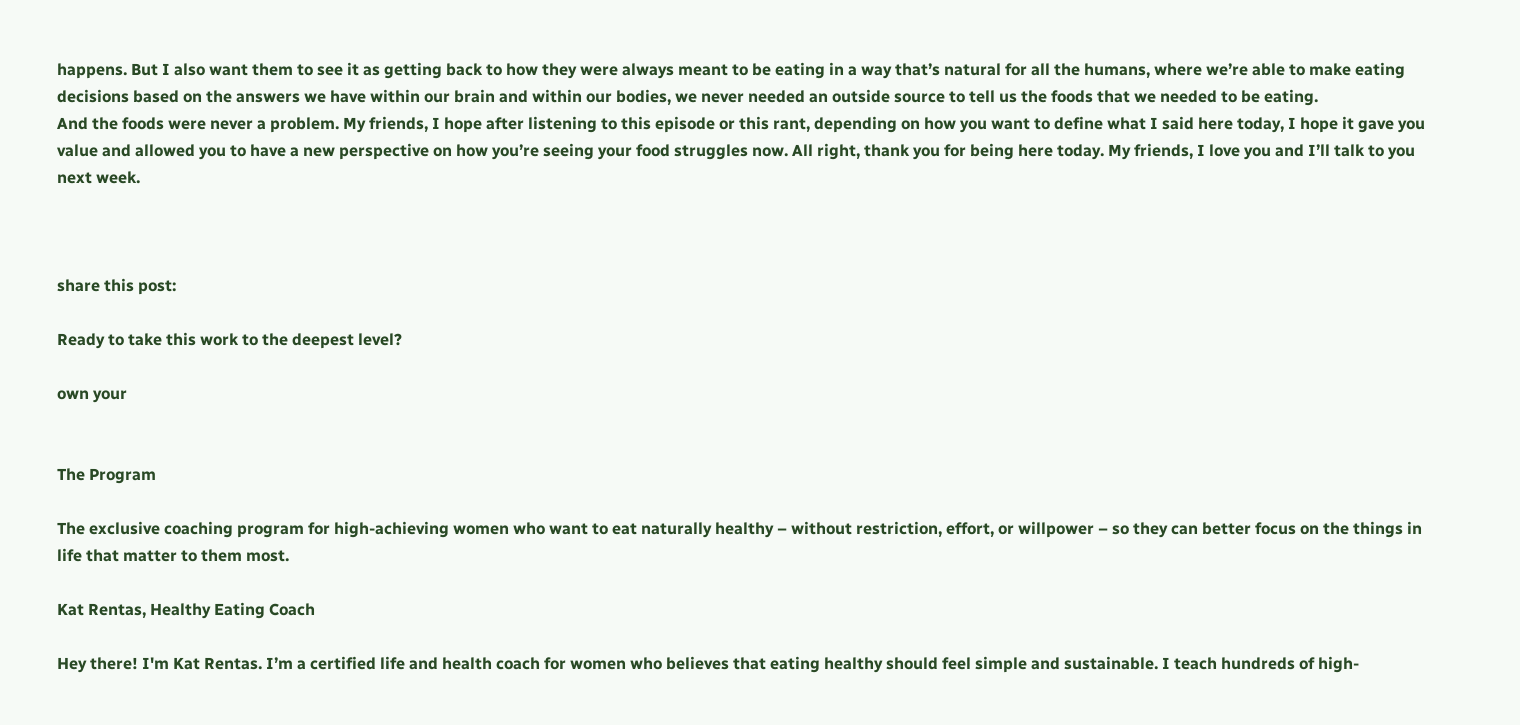happens. But I also want them to see it as getting back to how they were always meant to be eating in a way that’s natural for all the humans, where we’re able to make eating decisions based on the answers we have within our brain and within our bodies, we never needed an outside source to tell us the foods that we needed to be eating.
And the foods were never a problem. My friends, I hope after listening to this episode or this rant, depending on how you want to define what I said here today, I hope it gave you value and allowed you to have a new perspective on how you’re seeing your food struggles now. All right, thank you for being here today. My friends, I love you and I’ll talk to you next week.



share this post:

Ready to take this work to the deepest level?

own your


The Program

The exclusive coaching program for high-achieving women who want to eat naturally healthy – without restriction, effort, or willpower – so they can better focus on the things in life that matter to them most.

Kat Rentas, Healthy Eating Coach

Hey there! I'm Kat Rentas. I’m a certified life and health coach for women who believes that eating healthy should feel simple and sustainable. I teach hundreds of high-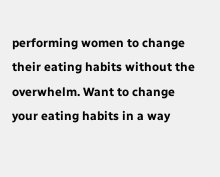performing women to change their eating habits without the overwhelm. Want to change your eating habits in a way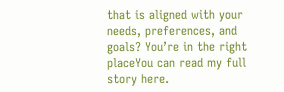that is aligned with your needs, preferences, and goals? You’re in the right placeYou can read my full story here.